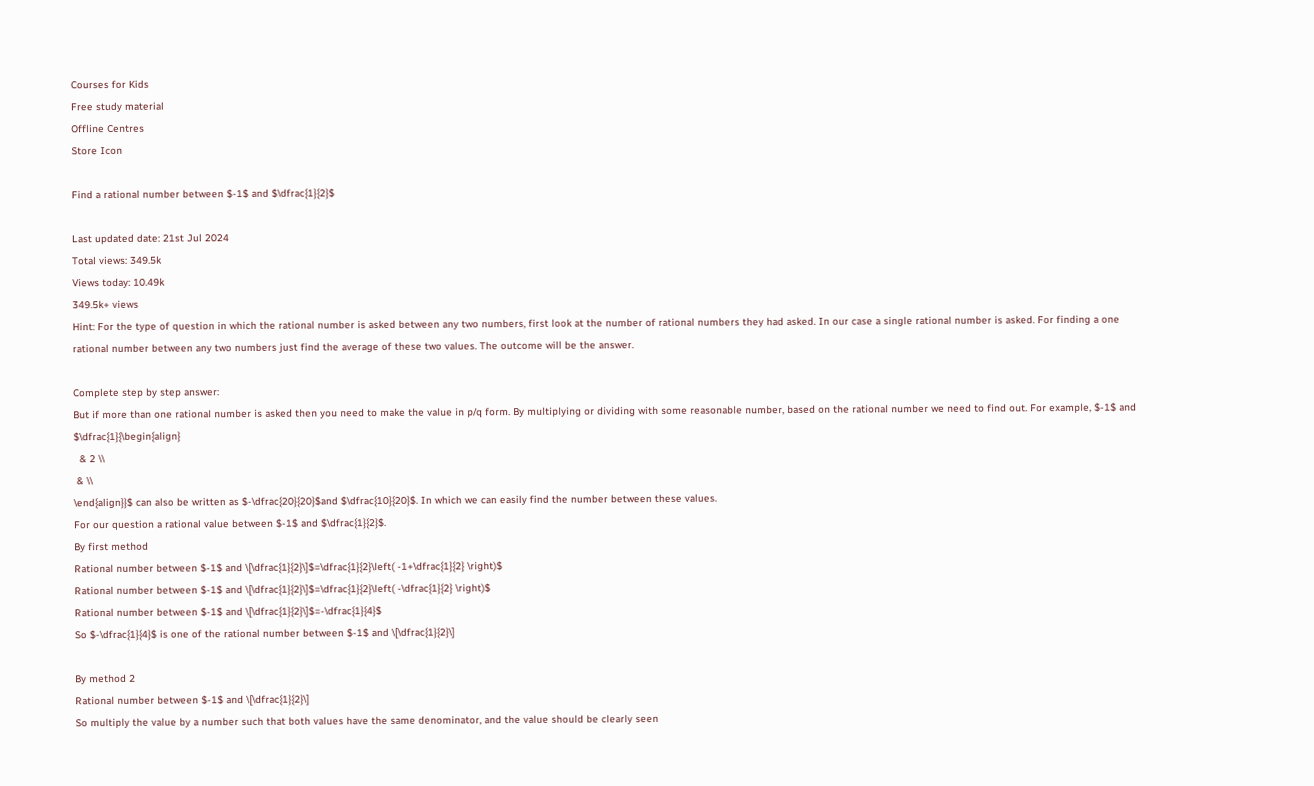Courses for Kids
Free study material
Offline Centres
Store Icon

Find a rational number between $-1$ and $\dfrac{1}{2}$

Last updated date: 21st Jul 2024
Total views: 349.5k
Views today: 10.49k
349.5k+ views
Hint: For the type of question in which the rational number is asked between any two numbers, first look at the number of rational numbers they had asked. In our case a single rational number is asked. For finding a one rational number between any two numbers just find the average of these two values. The outcome will be the answer.

Complete step by step answer:
But if more than one rational number is asked then you need to make the value in p/q form. By multiplying or dividing with some reasonable number, based on the rational number we need to find out. For example, $-1$ and $\dfrac{1}{\begin{align}
  & 2 \\
 & \\
\end{align}}$ can also be written as $-\dfrac{20}{20}$and $\dfrac{10}{20}$. In which we can easily find the number between these values.
For our question a rational value between $-1$ and $\dfrac{1}{2}$.
By first method
Rational number between $-1$ and \[\dfrac{1}{2}\]$=\dfrac{1}{2}\left( -1+\dfrac{1}{2} \right)$
Rational number between $-1$ and \[\dfrac{1}{2}\]$=\dfrac{1}{2}\left( -\dfrac{1}{2} \right)$
Rational number between $-1$ and \[\dfrac{1}{2}\]$=-\dfrac{1}{4}$
So $-\dfrac{1}{4}$ is one of the rational number between $-1$ and \[\dfrac{1}{2}\]

By method 2
Rational number between $-1$ and \[\dfrac{1}{2}\]
So multiply the value by a number such that both values have the same denominator, and the value should be clearly seen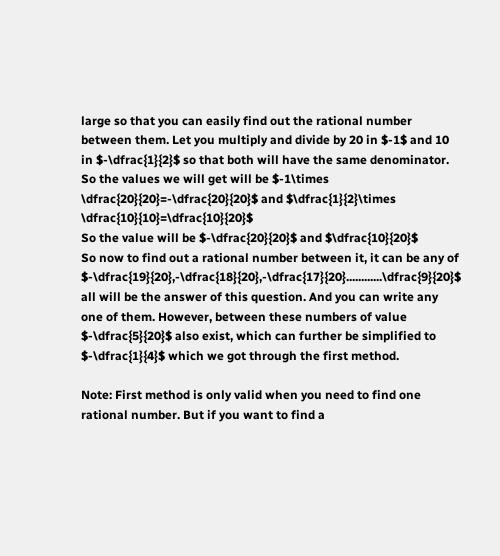large so that you can easily find out the rational number between them. Let you multiply and divide by 20 in $-1$ and 10 in $-\dfrac{1}{2}$ so that both will have the same denominator.
So the values we will get will be $-1\times \dfrac{20}{20}=-\dfrac{20}{20}$ and $\dfrac{1}{2}\times \dfrac{10}{10}=\dfrac{10}{20}$
So the value will be $-\dfrac{20}{20}$ and $\dfrac{10}{20}$
So now to find out a rational number between it, it can be any of $-\dfrac{19}{20},-\dfrac{18}{20},-\dfrac{17}{20}............\dfrac{9}{20}$ all will be the answer of this question. And you can write any one of them. However, between these numbers of value $-\dfrac{5}{20}$ also exist, which can further be simplified to $-\dfrac{1}{4}$ which we got through the first method.

Note: First method is only valid when you need to find one rational number. But if you want to find a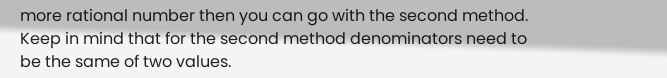more rational number then you can go with the second method. Keep in mind that for the second method denominators need to be the same of two values.